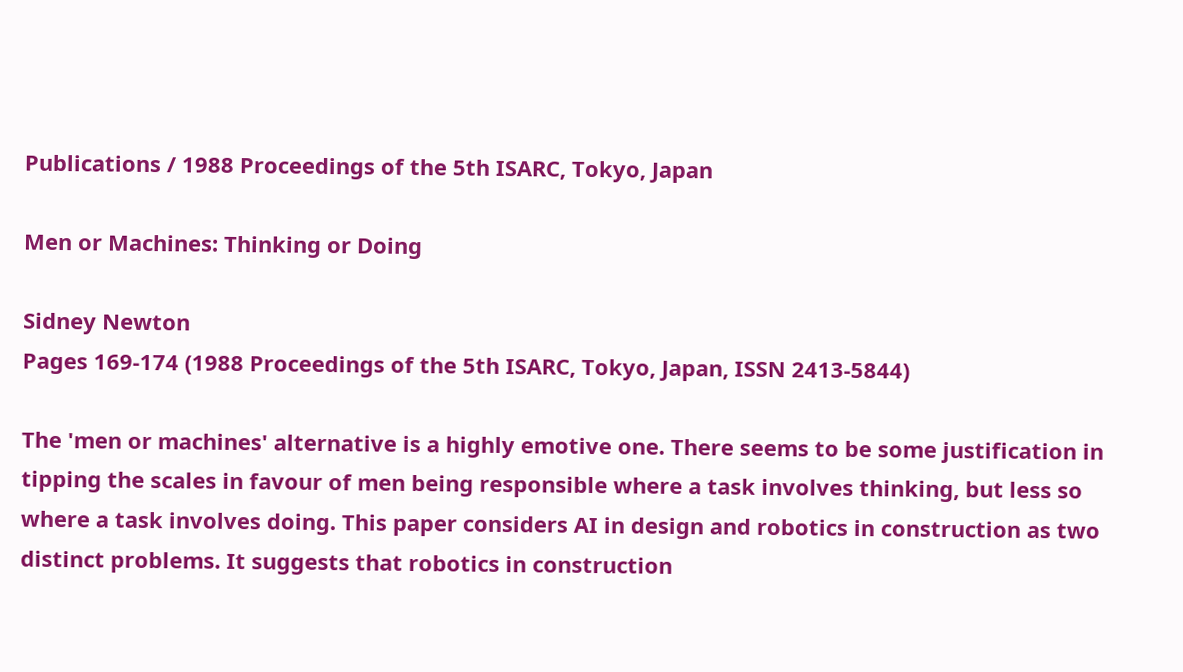Publications / 1988 Proceedings of the 5th ISARC, Tokyo, Japan

Men or Machines: Thinking or Doing

Sidney Newton
Pages 169-174 (1988 Proceedings of the 5th ISARC, Tokyo, Japan, ISSN 2413-5844)

The 'men or machines' alternative is a highly emotive one. There seems to be some justification in tipping the scales in favour of men being responsible where a task involves thinking, but less so where a task involves doing. This paper considers AI in design and robotics in construction as two distinct problems. It suggests that robotics in construction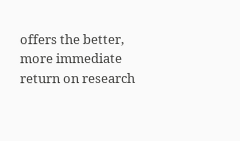offers the better, more immediate return on research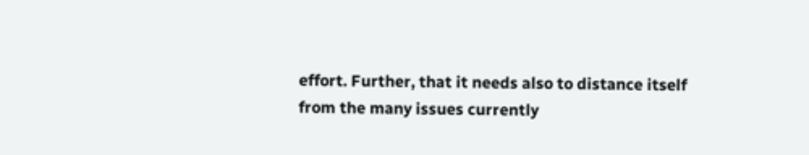effort. Further, that it needs also to distance itself from the many issues currently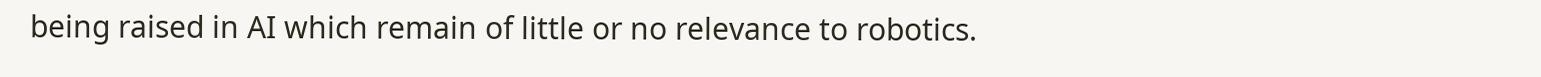being raised in AI which remain of little or no relevance to robotics.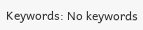Keywords: No keywords